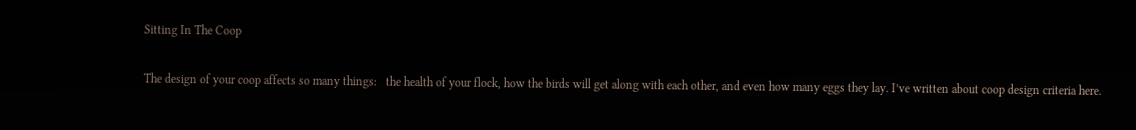Sitting In The Coop

The design of your coop affects so many things:   the health of your flock, how the birds will get along with each other, and even how many eggs they lay. I’ve written about coop design criteria here.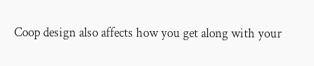Coop design also affects how you get along with your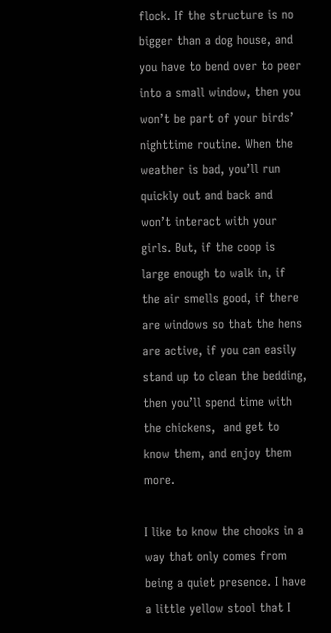flock. If the structure is no bigger than a dog house, and you have to bend over to peer into a small window, then you won’t be part of your birds’ nighttime routine. When the weather is bad, you’ll run quickly out and back and won’t interact with your girls. But, if the coop is large enough to walk in, if the air smells good, if there are windows so that the hens are active, if you can easily stand up to clean the bedding, then you’ll spend time with the chickens,  and get to know them, and enjoy them more.

I like to know the chooks in a way that only comes from being a quiet presence. I have a little yellow stool that I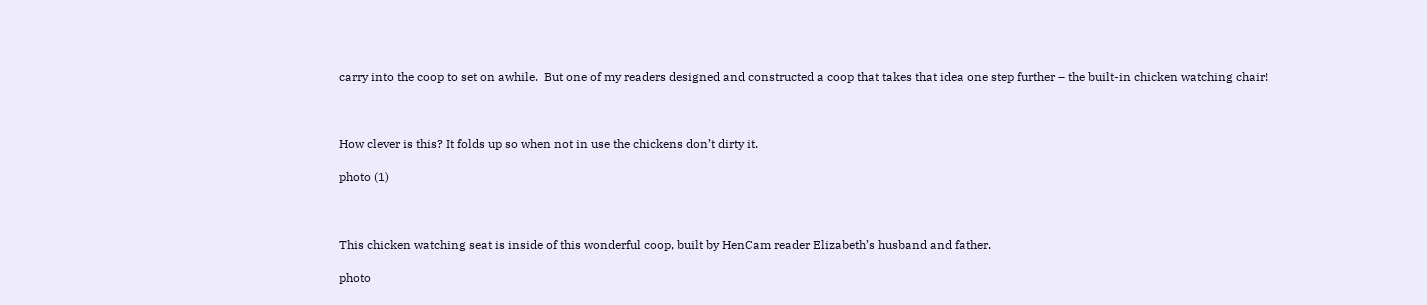carry into the coop to set on awhile.  But one of my readers designed and constructed a coop that takes that idea one step further – the built-in chicken watching chair!



How clever is this? It folds up so when not in use the chickens don’t dirty it.

photo (1)



This chicken watching seat is inside of this wonderful coop, built by HenCam reader Elizabeth’s husband and father.

photo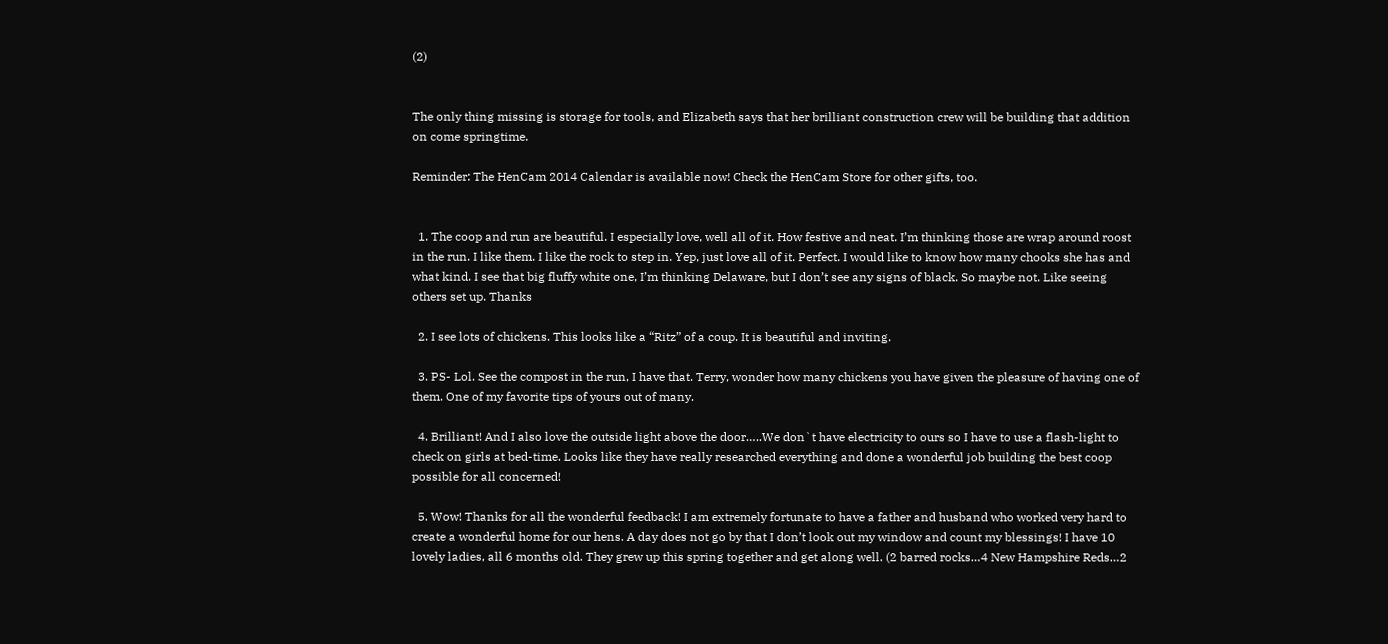(2)


The only thing missing is storage for tools, and Elizabeth says that her brilliant construction crew will be building that addition on come springtime.

Reminder: The HenCam 2014 Calendar is available now! Check the HenCam Store for other gifts, too.


  1. The coop and run are beautiful. I especially love, well all of it. How festive and neat. I’m thinking those are wrap around roost in the run. I like them. I like the rock to step in. Yep, just love all of it. Perfect. I would like to know how many chooks she has and what kind. I see that big fluffy white one, I’m thinking Delaware, but I don’t see any signs of black. So maybe not. Like seeing others set up. Thanks

  2. I see lots of chickens. This looks like a “Ritz” of a coup. It is beautiful and inviting.

  3. PS- Lol. See the compost in the run, I have that. Terry, wonder how many chickens you have given the pleasure of having one of them. One of my favorite tips of yours out of many.

  4. Brilliant! And I also love the outside light above the door…..We don`t have electricity to ours so I have to use a flash-light to check on girls at bed-time. Looks like they have really researched everything and done a wonderful job building the best coop possible for all concerned!

  5. Wow! Thanks for all the wonderful feedback! I am extremely fortunate to have a father and husband who worked very hard to create a wonderful home for our hens. A day does not go by that I don’t look out my window and count my blessings! I have 10 lovely ladies, all 6 months old. They grew up this spring together and get along well. (2 barred rocks…4 New Hampshire Reds…2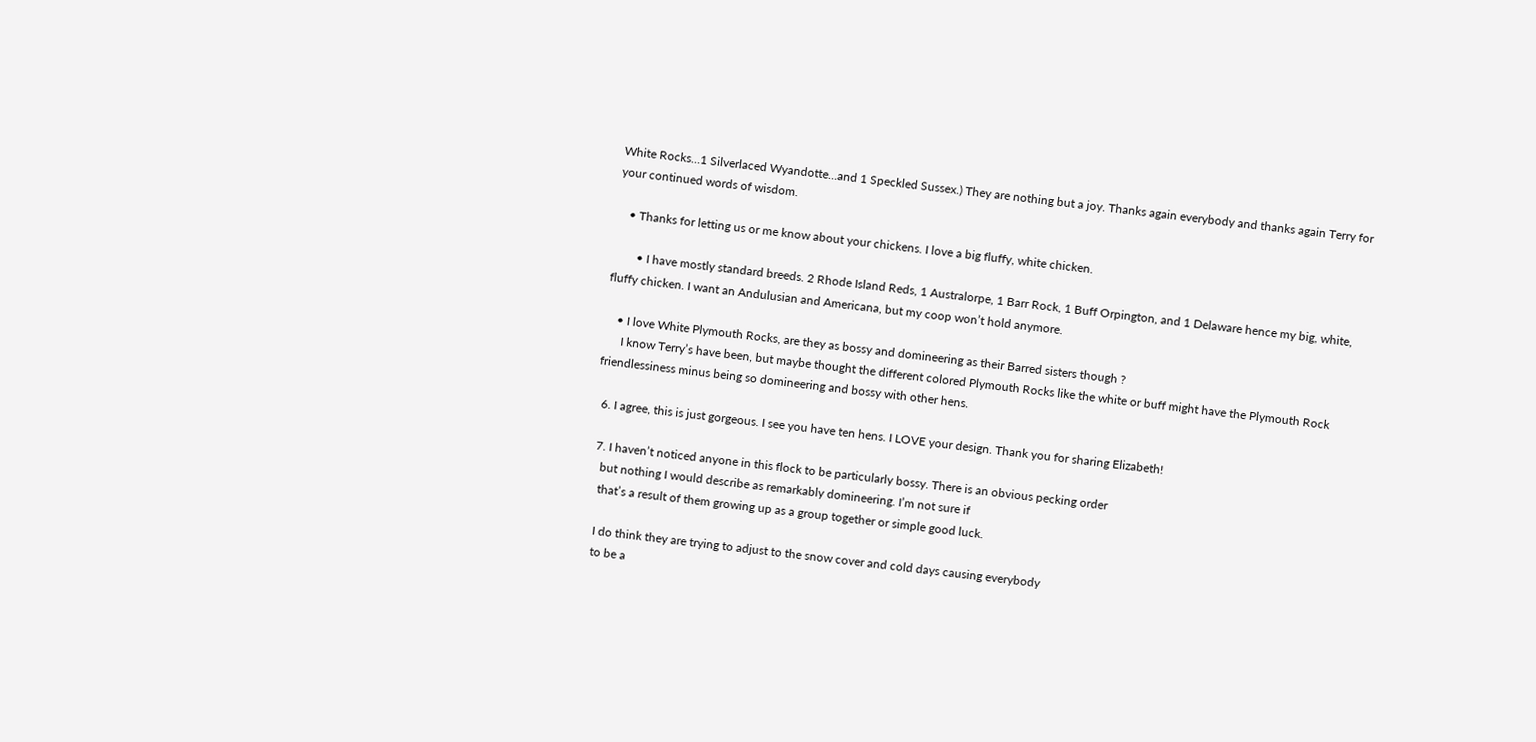White Rocks…1 Silverlaced Wyandotte…and 1 Speckled Sussex.) They are nothing but a joy. Thanks again everybody and thanks again Terry for your continued words of wisdom.

    • Thanks for letting us or me know about your chickens. I love a big fluffy, white chicken.

        • I have mostly standard breeds. 2 Rhode Island Reds, 1 Australorpe, 1 Barr Rock, 1 Buff Orpington, and 1 Delaware hence my big, white, fluffy chicken. I want an Andulusian and Americana, but my coop won’t hold anymore.

    • I love White Plymouth Rocks, are they as bossy and domineering as their Barred sisters though ?
      I know Terry’s have been, but maybe thought the different colored Plymouth Rocks like the white or buff might have the Plymouth Rock friendlessiness minus being so domineering and bossy with other hens.

  6. I agree, this is just gorgeous. I see you have ten hens. I LOVE your design. Thank you for sharing Elizabeth!

  7. I haven’t noticed anyone in this flock to be particularly bossy. There is an obvious pecking order
    but nothing I would describe as remarkably domineering. I’m not sure if
    that’s a result of them growing up as a group together or simple good luck.

    I do think they are trying to adjust to the snow cover and cold days causing everybody
    to be a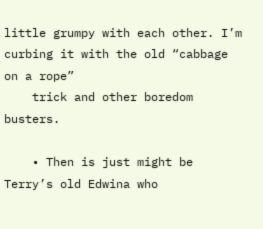little grumpy with each other. I’m curbing it with the old “cabbage on a rope”
    trick and other boredom busters.

    • Then is just might be Terry’s old Edwina who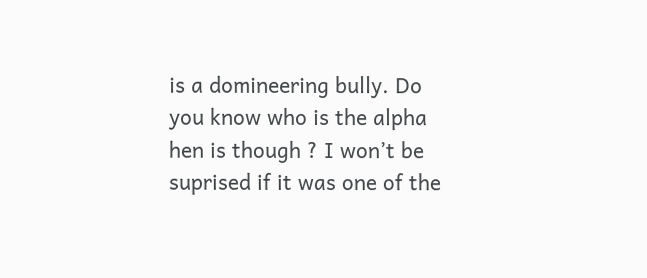is a domineering bully. Do you know who is the alpha hen is though ? I won’t be suprised if it was one of the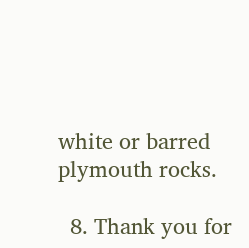white or barred plymouth rocks.

  8. Thank you for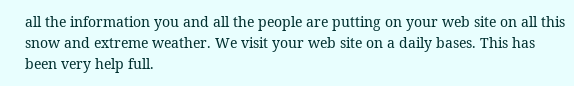all the information you and all the people are putting on your web site on all this snow and extreme weather. We visit your web site on a daily bases. This has been very help full.